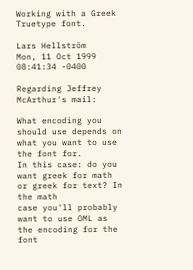Working with a Greek Truetype font.

Lars Hellström
Mon, 11 Oct 1999 08:41:34 -0400

Regarding Jeffrey McArthur's mail:

What encoding you should use depends on what you want to use the font for.
In this case: do you want greek for math or greek for text? In the math
case you'll probably want to use OML as the encoding for the font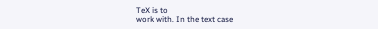TeX is to
work with. In the text case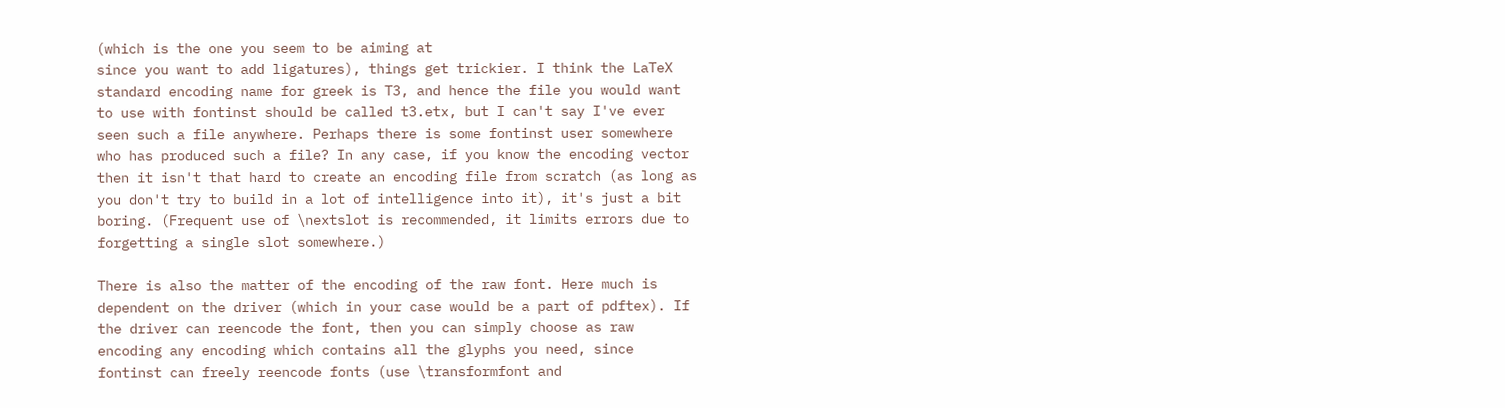(which is the one you seem to be aiming at
since you want to add ligatures), things get trickier. I think the LaTeX
standard encoding name for greek is T3, and hence the file you would want
to use with fontinst should be called t3.etx, but I can't say I've ever
seen such a file anywhere. Perhaps there is some fontinst user somewhere
who has produced such a file? In any case, if you know the encoding vector
then it isn't that hard to create an encoding file from scratch (as long as
you don't try to build in a lot of intelligence into it), it's just a bit
boring. (Frequent use of \nextslot is recommended, it limits errors due to
forgetting a single slot somewhere.)

There is also the matter of the encoding of the raw font. Here much is
dependent on the driver (which in your case would be a part of pdftex). If
the driver can reencode the font, then you can simply choose as raw
encoding any encoding which contains all the glyphs you need, since
fontinst can freely reencode fonts (use \transformfont and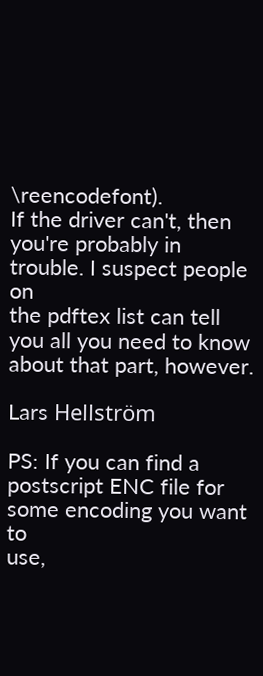\reencodefont).
If the driver can't, then you're probably in trouble. I suspect people on
the pdftex list can tell you all you need to know about that part, however.

Lars Hellström

PS: If you can find a postscript ENC file for some encoding you want to
use,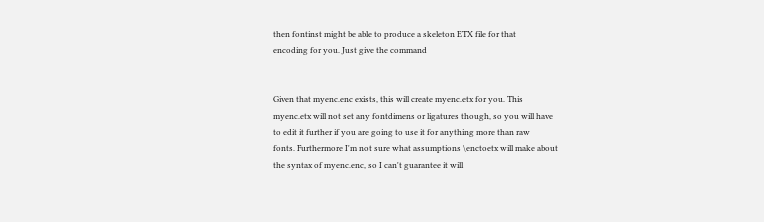then fontinst might be able to produce a skeleton ETX file for that
encoding for you. Just give the command


Given that myenc.enc exists, this will create myenc.etx for you. This
myenc.etx will not set any fontdimens or ligatures though, so you will have
to edit it further if you are going to use it for anything more than raw
fonts. Furthermore I'm not sure what assumptions \enctoetx will make about
the syntax of myenc.enc, so I can't guarantee it will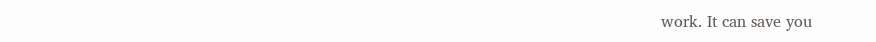work. It can save you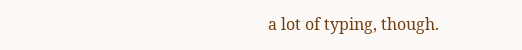a lot of typing, though.